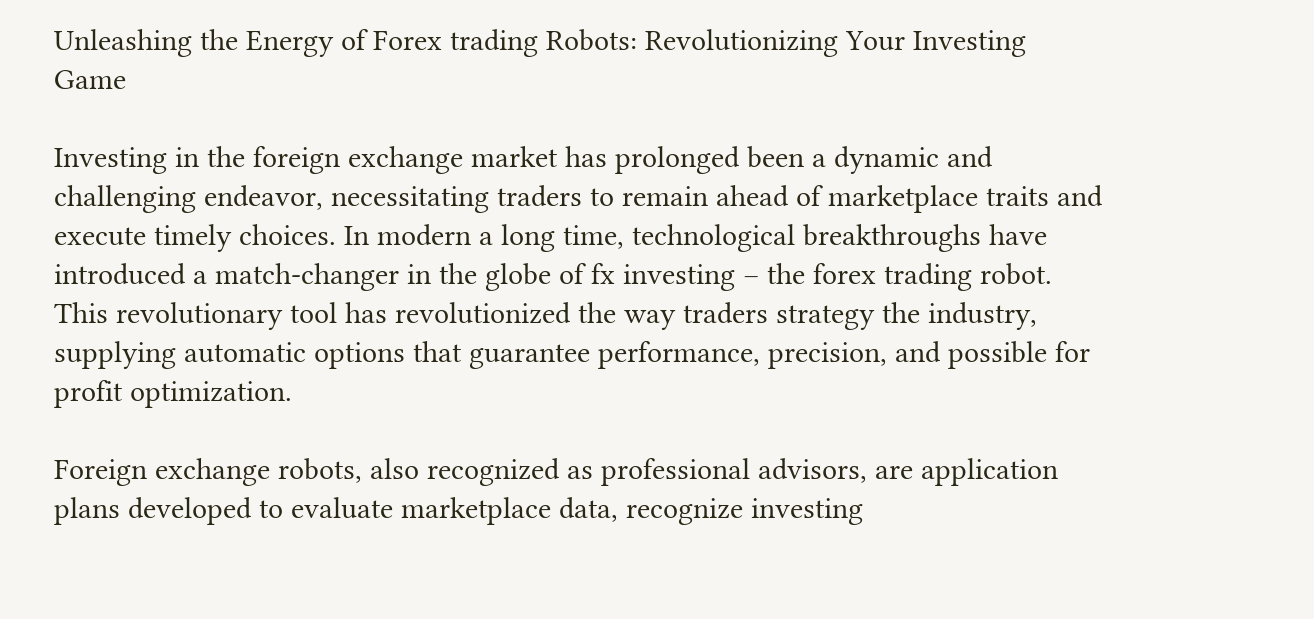Unleashing the Energy of Forex trading Robots: Revolutionizing Your Investing Game

Investing in the foreign exchange market has prolonged been a dynamic and challenging endeavor, necessitating traders to remain ahead of marketplace traits and execute timely choices. In modern a long time, technological breakthroughs have introduced a match-changer in the globe of fx investing – the forex trading robot. This revolutionary tool has revolutionized the way traders strategy the industry, supplying automatic options that guarantee performance, precision, and possible for profit optimization.

Foreign exchange robots, also recognized as professional advisors, are application plans developed to evaluate marketplace data, recognize investing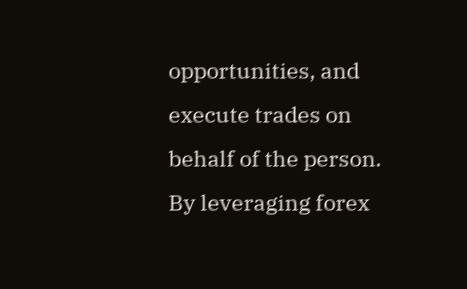opportunities, and execute trades on behalf of the person. By leveraging forex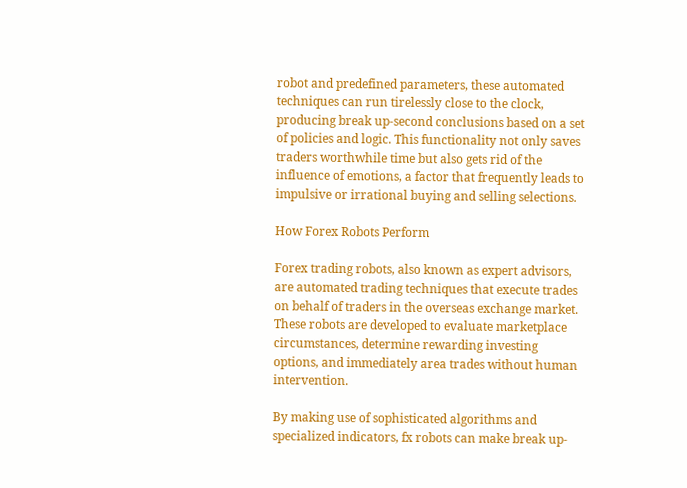robot and predefined parameters, these automated techniques can run tirelessly close to the clock, producing break up-second conclusions based on a set of policies and logic. This functionality not only saves traders worthwhile time but also gets rid of the influence of emotions, a factor that frequently leads to impulsive or irrational buying and selling selections.

How Forex Robots Perform

Forex trading robots, also known as expert advisors, are automated trading techniques that execute trades on behalf of traders in the overseas exchange market. These robots are developed to evaluate marketplace circumstances, determine rewarding investing options, and immediately area trades without human intervention.

By making use of sophisticated algorithms and specialized indicators, fx robots can make break up-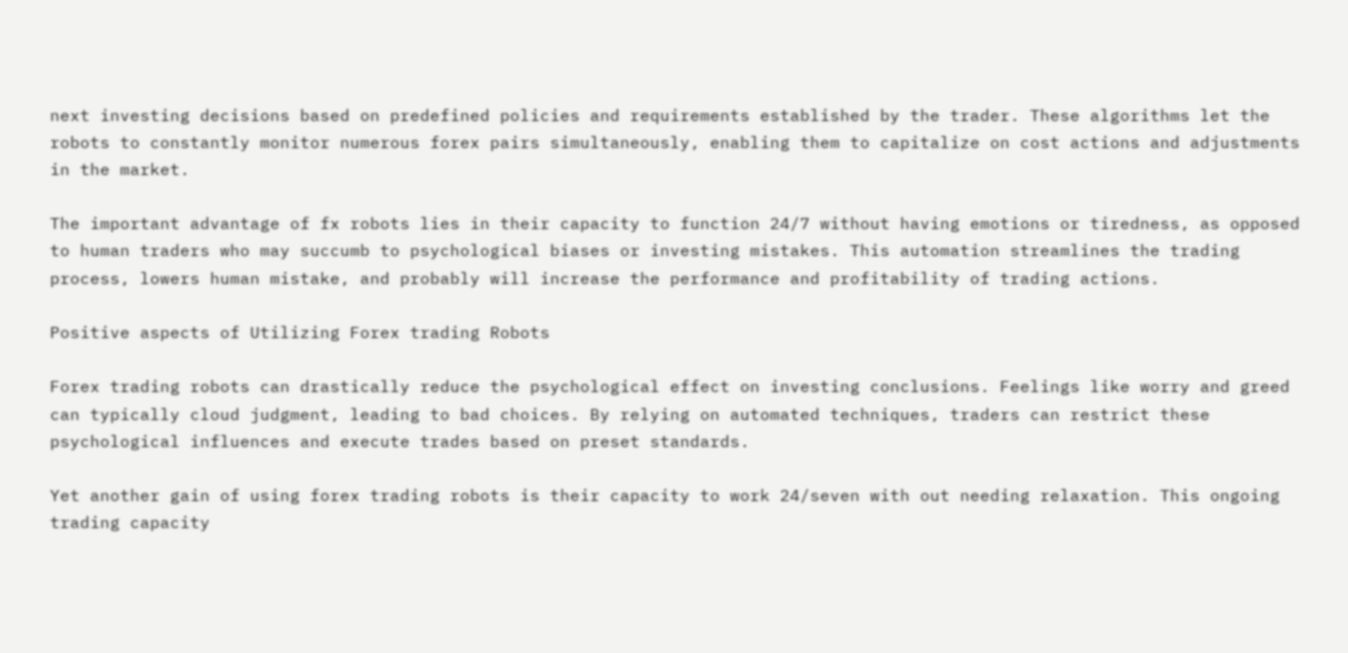next investing decisions based on predefined policies and requirements established by the trader. These algorithms let the robots to constantly monitor numerous forex pairs simultaneously, enabling them to capitalize on cost actions and adjustments in the market.

The important advantage of fx robots lies in their capacity to function 24/7 without having emotions or tiredness, as opposed to human traders who may succumb to psychological biases or investing mistakes. This automation streamlines the trading process, lowers human mistake, and probably will increase the performance and profitability of trading actions.

Positive aspects of Utilizing Forex trading Robots

Forex trading robots can drastically reduce the psychological effect on investing conclusions. Feelings like worry and greed can typically cloud judgment, leading to bad choices. By relying on automated techniques, traders can restrict these psychological influences and execute trades based on preset standards.

Yet another gain of using forex trading robots is their capacity to work 24/seven with out needing relaxation. This ongoing trading capacity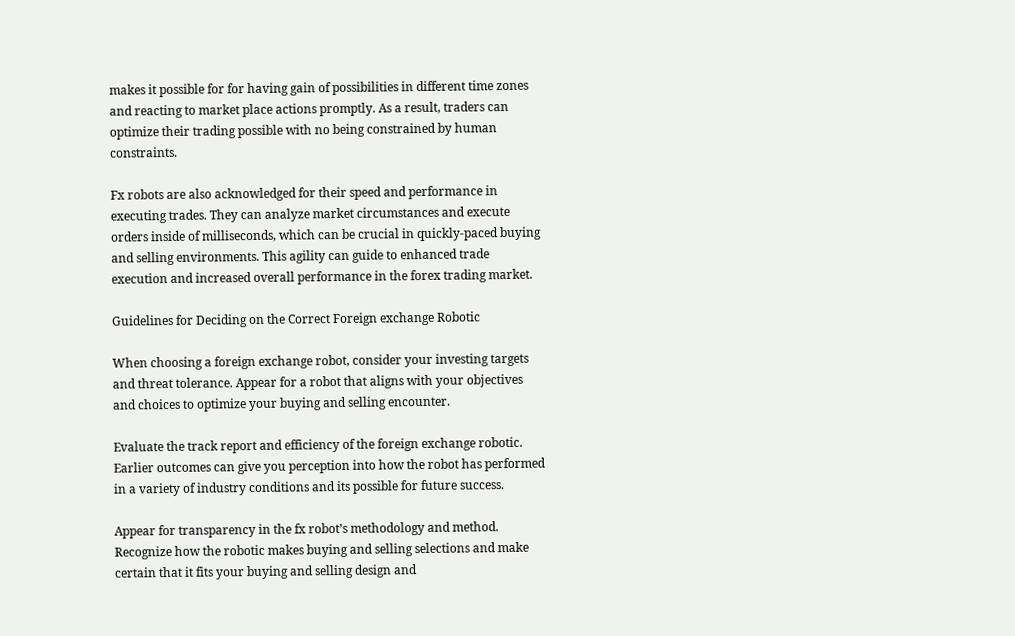makes it possible for for having gain of possibilities in different time zones and reacting to market place actions promptly. As a result, traders can optimize their trading possible with no being constrained by human constraints.

Fx robots are also acknowledged for their speed and performance in executing trades. They can analyze market circumstances and execute orders inside of milliseconds, which can be crucial in quickly-paced buying and selling environments. This agility can guide to enhanced trade execution and increased overall performance in the forex trading market.

Guidelines for Deciding on the Correct Foreign exchange Robotic

When choosing a foreign exchange robot, consider your investing targets and threat tolerance. Appear for a robot that aligns with your objectives and choices to optimize your buying and selling encounter.

Evaluate the track report and efficiency of the foreign exchange robotic. Earlier outcomes can give you perception into how the robot has performed in a variety of industry conditions and its possible for future success.

Appear for transparency in the fx robot’s methodology and method. Recognize how the robotic makes buying and selling selections and make certain that it fits your buying and selling design and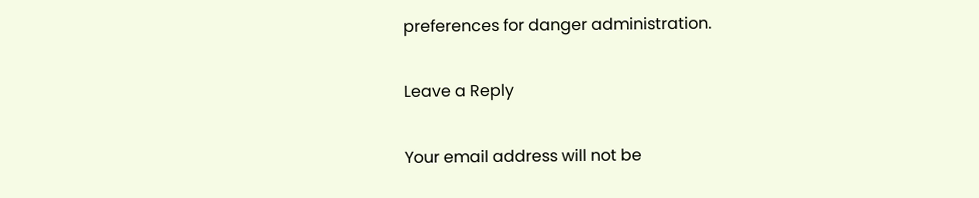preferences for danger administration.

Leave a Reply

Your email address will not be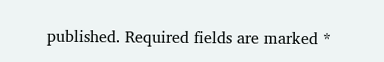published. Required fields are marked *